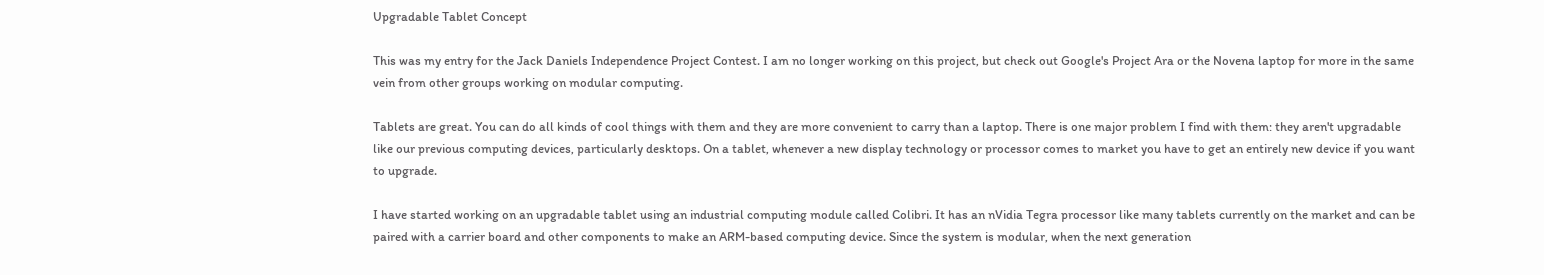Upgradable Tablet Concept

This was my entry for the Jack Daniels Independence Project Contest. I am no longer working on this project, but check out Google's Project Ara or the Novena laptop for more in the same vein from other groups working on modular computing.

Tablets are great. You can do all kinds of cool things with them and they are more convenient to carry than a laptop. There is one major problem I find with them: they aren't upgradable like our previous computing devices, particularly desktops. On a tablet, whenever a new display technology or processor comes to market you have to get an entirely new device if you want to upgrade.

I have started working on an upgradable tablet using an industrial computing module called Colibri. It has an nVidia Tegra processor like many tablets currently on the market and can be paired with a carrier board and other components to make an ARM-based computing device. Since the system is modular, when the next generation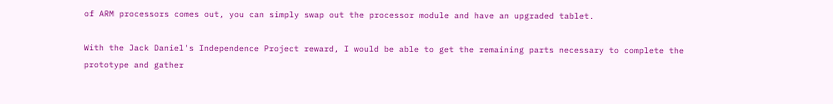of ARM processors comes out, you can simply swap out the processor module and have an upgraded tablet.

With the Jack Daniel's Independence Project reward, I would be able to get the remaining parts necessary to complete the prototype and gather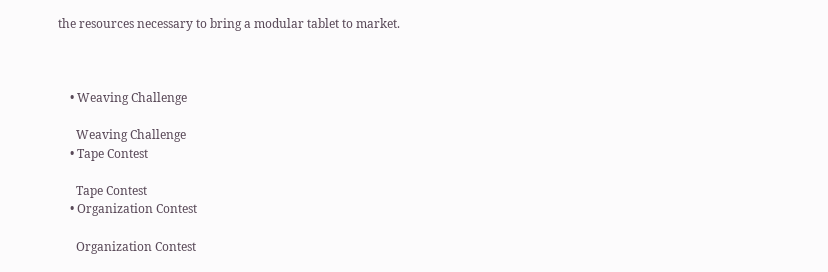the resources necessary to bring a modular tablet to market.



    • Weaving Challenge

      Weaving Challenge
    • Tape Contest

      Tape Contest
    • Organization Contest

      Organization Contest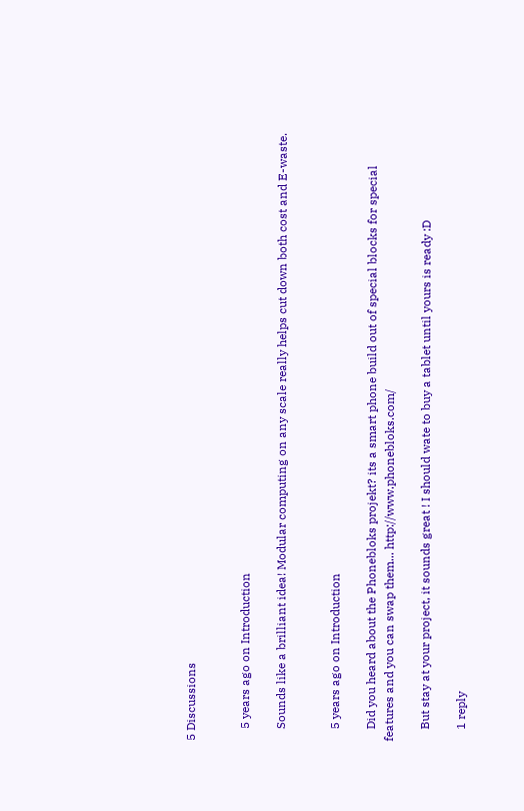5 Discussions


    5 years ago on Introduction

    Sounds like a brilliant idea! Modular computing on any scale really helps cut down both cost and E-waste.


    5 years ago on Introduction

    Did you heard about the Phonebloks projekt? its a smart phone build out of special blocks for special features and you can swap them... http://www.phonebloks.com/

    But stay at your project, it sounds great ! I should wate to buy a tablet until yours is ready :D

    1 reply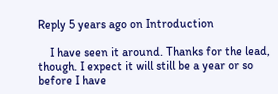Reply 5 years ago on Introduction

    I have seen it around. Thanks for the lead, though. I expect it will still be a year or so before I have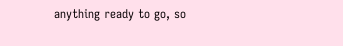anything ready to go, so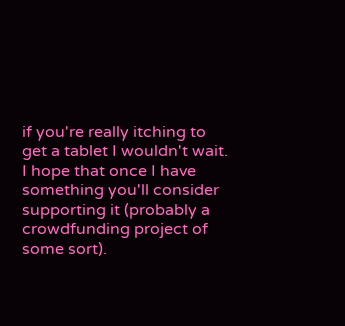if you're really itching to get a tablet I wouldn't wait. I hope that once I have something you'll consider supporting it (probably a crowdfunding project of some sort).